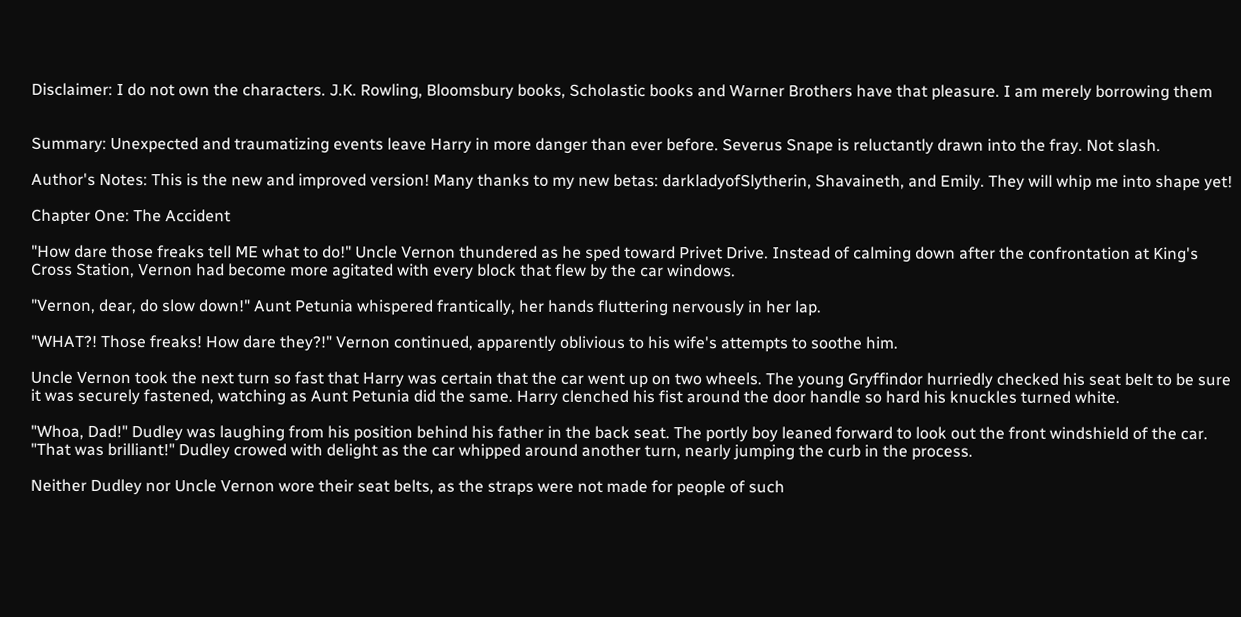Disclaimer: I do not own the characters. J.K. Rowling, Bloomsbury books, Scholastic books and Warner Brothers have that pleasure. I am merely borrowing them


Summary: Unexpected and traumatizing events leave Harry in more danger than ever before. Severus Snape is reluctantly drawn into the fray. Not slash.

Author's Notes: This is the new and improved version! Many thanks to my new betas: darkladyofSlytherin, Shavaineth, and Emily. They will whip me into shape yet!

Chapter One: The Accident

"How dare those freaks tell ME what to do!" Uncle Vernon thundered as he sped toward Privet Drive. Instead of calming down after the confrontation at King's Cross Station, Vernon had become more agitated with every block that flew by the car windows.

"Vernon, dear, do slow down!" Aunt Petunia whispered frantically, her hands fluttering nervously in her lap.

"WHAT?! Those freaks! How dare they?!" Vernon continued, apparently oblivious to his wife's attempts to soothe him.

Uncle Vernon took the next turn so fast that Harry was certain that the car went up on two wheels. The young Gryffindor hurriedly checked his seat belt to be sure it was securely fastened, watching as Aunt Petunia did the same. Harry clenched his fist around the door handle so hard his knuckles turned white.

"Whoa, Dad!" Dudley was laughing from his position behind his father in the back seat. The portly boy leaned forward to look out the front windshield of the car. "That was brilliant!" Dudley crowed with delight as the car whipped around another turn, nearly jumping the curb in the process.

Neither Dudley nor Uncle Vernon wore their seat belts, as the straps were not made for people of such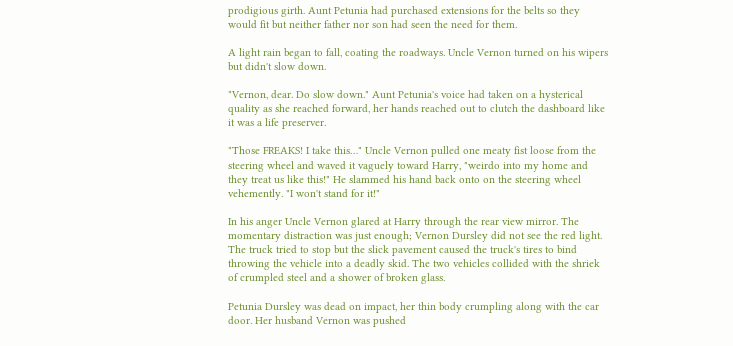prodigious girth. Aunt Petunia had purchased extensions for the belts so they would fit but neither father nor son had seen the need for them.

A light rain began to fall, coating the roadways. Uncle Vernon turned on his wipers but didn't slow down.

"Vernon, dear. Do slow down." Aunt Petunia's voice had taken on a hysterical quality as she reached forward, her hands reached out to clutch the dashboard like it was a life preserver.

"Those FREAKS! I take this…" Uncle Vernon pulled one meaty fist loose from the steering wheel and waved it vaguely toward Harry, "weirdo into my home and they treat us like this!" He slammed his hand back onto on the steering wheel vehemently. "I won't stand for it!"

In his anger Uncle Vernon glared at Harry through the rear view mirror. The momentary distraction was just enough; Vernon Dursley did not see the red light. The truck tried to stop but the slick pavement caused the truck's tires to bind throwing the vehicle into a deadly skid. The two vehicles collided with the shriek of crumpled steel and a shower of broken glass.

Petunia Dursley was dead on impact, her thin body crumpling along with the car door. Her husband Vernon was pushed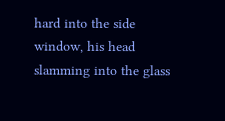hard into the side window, his head slamming into the glass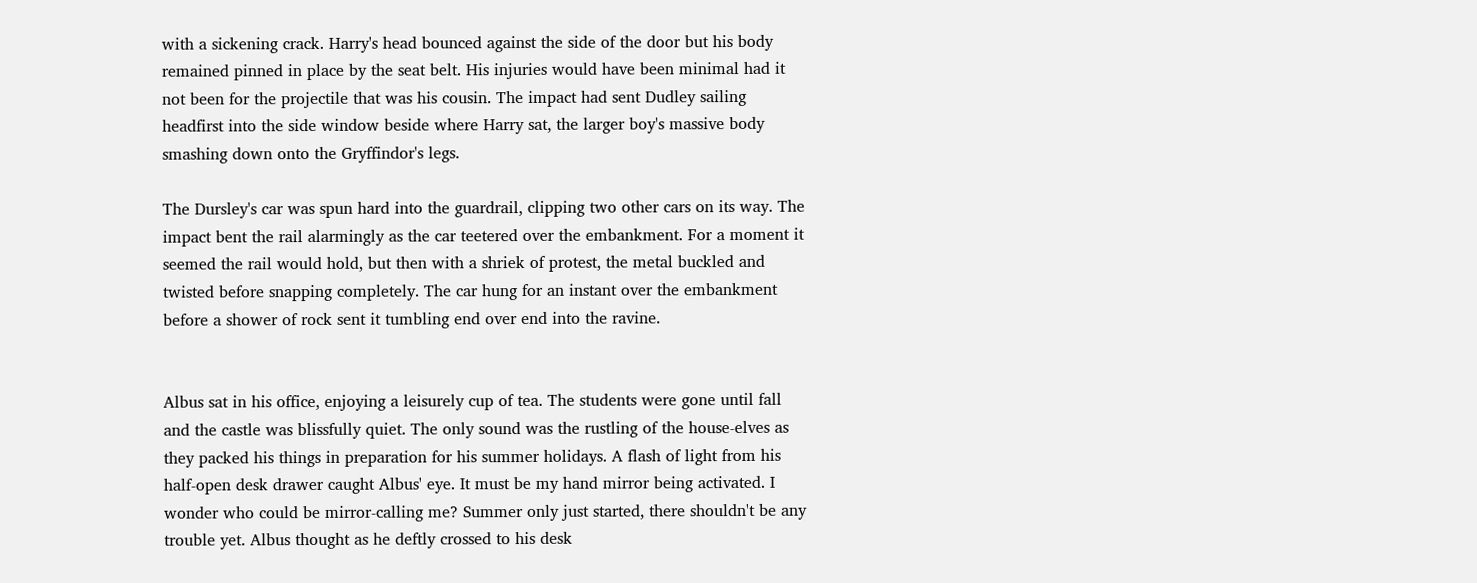with a sickening crack. Harry's head bounced against the side of the door but his body remained pinned in place by the seat belt. His injuries would have been minimal had it not been for the projectile that was his cousin. The impact had sent Dudley sailing headfirst into the side window beside where Harry sat, the larger boy's massive body smashing down onto the Gryffindor's legs.

The Dursley's car was spun hard into the guardrail, clipping two other cars on its way. The impact bent the rail alarmingly as the car teetered over the embankment. For a moment it seemed the rail would hold, but then with a shriek of protest, the metal buckled and twisted before snapping completely. The car hung for an instant over the embankment before a shower of rock sent it tumbling end over end into the ravine.


Albus sat in his office, enjoying a leisurely cup of tea. The students were gone until fall and the castle was blissfully quiet. The only sound was the rustling of the house-elves as they packed his things in preparation for his summer holidays. A flash of light from his half-open desk drawer caught Albus' eye. It must be my hand mirror being activated. I wonder who could be mirror-calling me? Summer only just started, there shouldn't be any trouble yet. Albus thought as he deftly crossed to his desk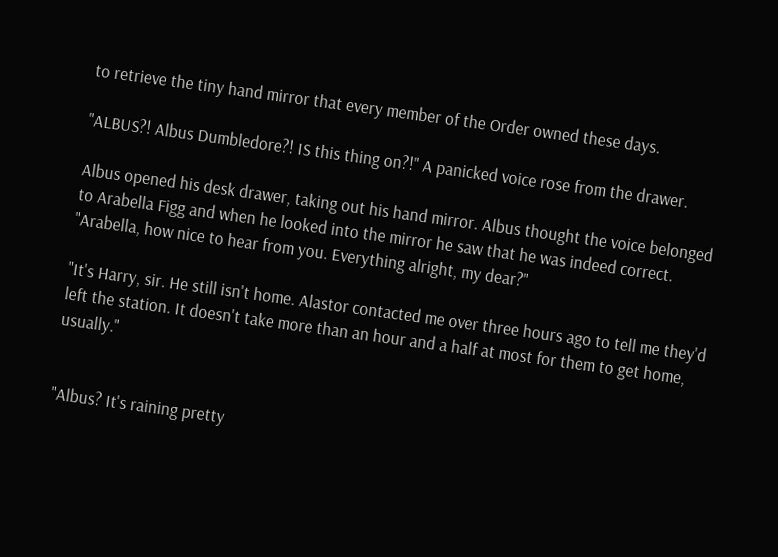to retrieve the tiny hand mirror that every member of the Order owned these days.

"ALBUS?! Albus Dumbledore?! IS this thing on?!" A panicked voice rose from the drawer.

Albus opened his desk drawer, taking out his hand mirror. Albus thought the voice belonged to Arabella Figg and when he looked into the mirror he saw that he was indeed correct. "Arabella, how nice to hear from you. Everything alright, my dear?"

"It's Harry, sir. He still isn't home. Alastor contacted me over three hours ago to tell me they'd left the station. It doesn't take more than an hour and a half at most for them to get home, usually."


"Albus? It's raining pretty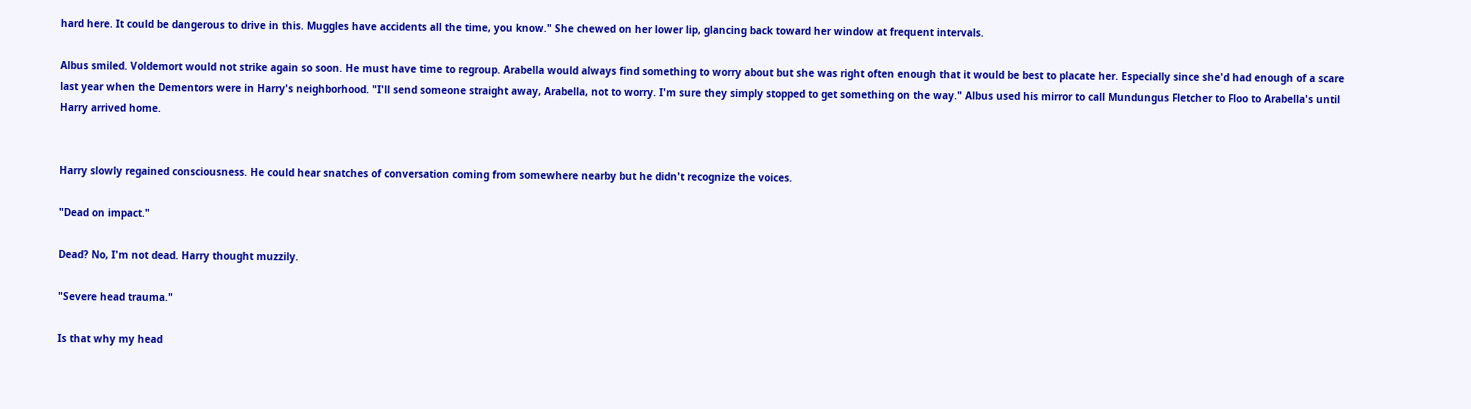hard here. It could be dangerous to drive in this. Muggles have accidents all the time, you know." She chewed on her lower lip, glancing back toward her window at frequent intervals.

Albus smiled. Voldemort would not strike again so soon. He must have time to regroup. Arabella would always find something to worry about but she was right often enough that it would be best to placate her. Especially since she'd had enough of a scare last year when the Dementors were in Harry's neighborhood. "I'll send someone straight away, Arabella, not to worry. I'm sure they simply stopped to get something on the way." Albus used his mirror to call Mundungus Fletcher to Floo to Arabella's until Harry arrived home.


Harry slowly regained consciousness. He could hear snatches of conversation coming from somewhere nearby but he didn't recognize the voices.

"Dead on impact."

Dead? No, I'm not dead. Harry thought muzzily.

"Severe head trauma."

Is that why my head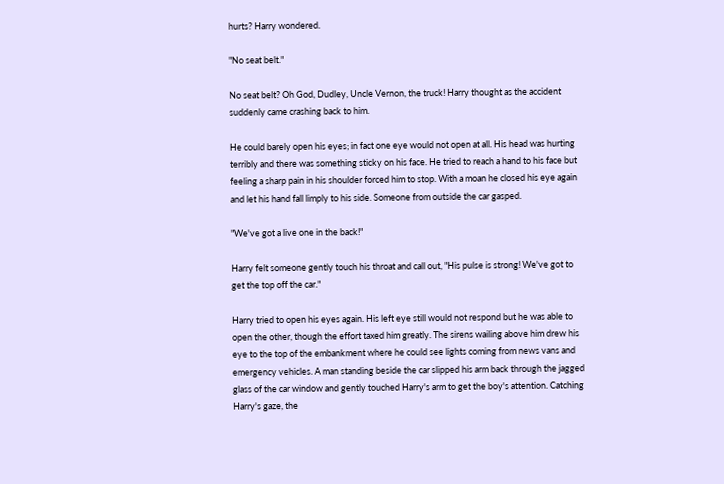hurts? Harry wondered.

"No seat belt."

No seat belt? Oh God, Dudley, Uncle Vernon, the truck! Harry thought as the accident suddenly came crashing back to him.

He could barely open his eyes; in fact one eye would not open at all. His head was hurting terribly and there was something sticky on his face. He tried to reach a hand to his face but feeling a sharp pain in his shoulder forced him to stop. With a moan he closed his eye again and let his hand fall limply to his side. Someone from outside the car gasped.

"We've got a live one in the back!"

Harry felt someone gently touch his throat and call out, "His pulse is strong! We've got to get the top off the car."

Harry tried to open his eyes again. His left eye still would not respond but he was able to open the other, though the effort taxed him greatly. The sirens wailing above him drew his eye to the top of the embankment where he could see lights coming from news vans and emergency vehicles. A man standing beside the car slipped his arm back through the jagged glass of the car window and gently touched Harry's arm to get the boy's attention. Catching Harry's gaze, the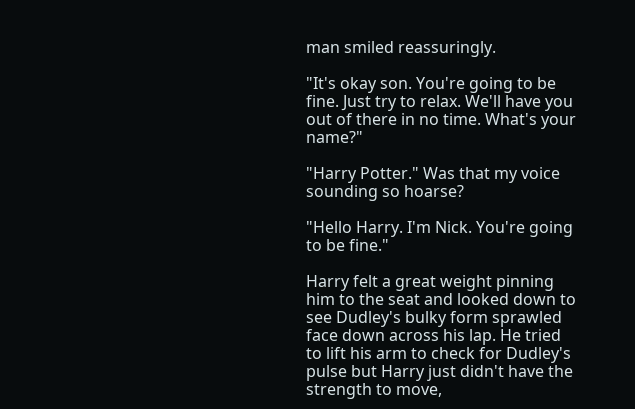man smiled reassuringly.

"It's okay son. You're going to be fine. Just try to relax. We'll have you out of there in no time. What's your name?"

"Harry Potter." Was that my voice sounding so hoarse?

"Hello Harry. I'm Nick. You're going to be fine."

Harry felt a great weight pinning him to the seat and looked down to see Dudley's bulky form sprawled face down across his lap. He tried to lift his arm to check for Dudley's pulse but Harry just didn't have the strength to move,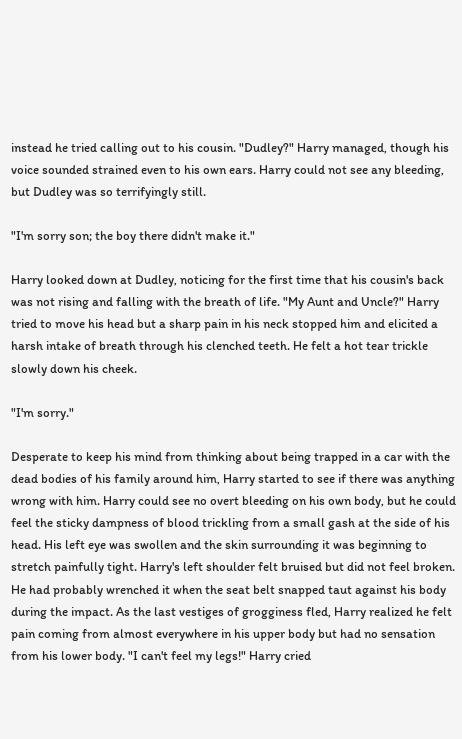instead he tried calling out to his cousin. "Dudley?" Harry managed, though his voice sounded strained even to his own ears. Harry could not see any bleeding, but Dudley was so terrifyingly still.

"I'm sorry son; the boy there didn't make it."

Harry looked down at Dudley, noticing for the first time that his cousin's back was not rising and falling with the breath of life. "My Aunt and Uncle?" Harry tried to move his head but a sharp pain in his neck stopped him and elicited a harsh intake of breath through his clenched teeth. He felt a hot tear trickle slowly down his cheek.

"I'm sorry."

Desperate to keep his mind from thinking about being trapped in a car with the dead bodies of his family around him, Harry started to see if there was anything wrong with him. Harry could see no overt bleeding on his own body, but he could feel the sticky dampness of blood trickling from a small gash at the side of his head. His left eye was swollen and the skin surrounding it was beginning to stretch painfully tight. Harry's left shoulder felt bruised but did not feel broken. He had probably wrenched it when the seat belt snapped taut against his body during the impact. As the last vestiges of grogginess fled, Harry realized he felt pain coming from almost everywhere in his upper body but had no sensation from his lower body. "I can't feel my legs!" Harry cried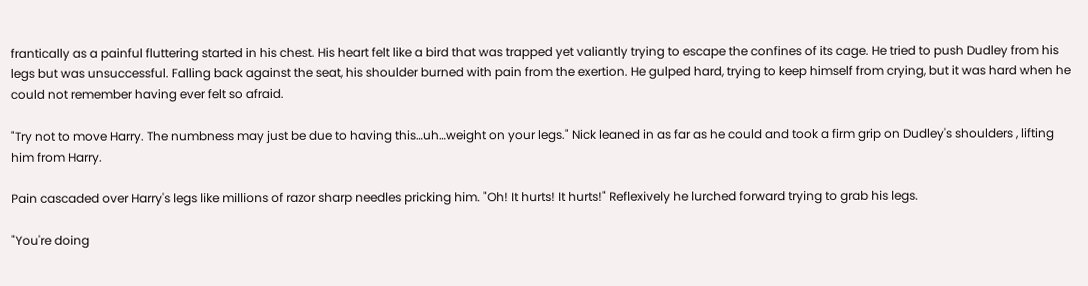frantically as a painful fluttering started in his chest. His heart felt like a bird that was trapped yet valiantly trying to escape the confines of its cage. He tried to push Dudley from his legs but was unsuccessful. Falling back against the seat, his shoulder burned with pain from the exertion. He gulped hard, trying to keep himself from crying, but it was hard when he could not remember having ever felt so afraid.

"Try not to move Harry. The numbness may just be due to having this…uh…weight on your legs." Nick leaned in as far as he could and took a firm grip on Dudley's shoulders , lifting him from Harry.

Pain cascaded over Harry's legs like millions of razor sharp needles pricking him. "Oh! It hurts! It hurts!" Reflexively he lurched forward trying to grab his legs.

"You're doing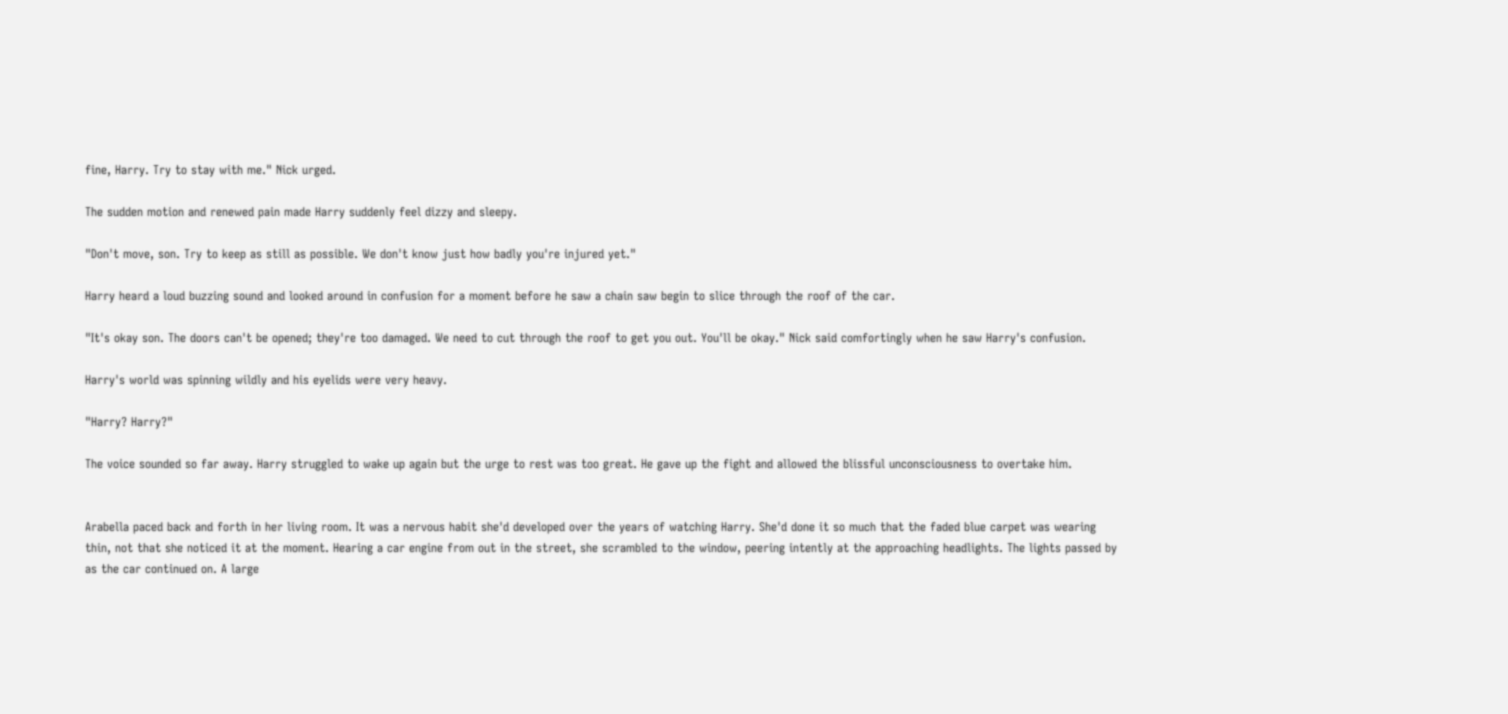fine, Harry. Try to stay with me." Nick urged.

The sudden motion and renewed pain made Harry suddenly feel dizzy and sleepy.

"Don't move, son. Try to keep as still as possible. We don't know just how badly you're injured yet."

Harry heard a loud buzzing sound and looked around in confusion for a moment before he saw a chain saw begin to slice through the roof of the car.

"It's okay son. The doors can't be opened; they're too damaged. We need to cut through the roof to get you out. You'll be okay." Nick said comfortingly when he saw Harry's confusion.

Harry's world was spinning wildly and his eyelids were very heavy.

"Harry? Harry?"

The voice sounded so far away. Harry struggled to wake up again but the urge to rest was too great. He gave up the fight and allowed the blissful unconsciousness to overtake him.


Arabella paced back and forth in her living room. It was a nervous habit she'd developed over the years of watching Harry. She'd done it so much that the faded blue carpet was wearing thin, not that she noticed it at the moment. Hearing a car engine from out in the street, she scrambled to the window, peering intently at the approaching headlights. The lights passed by as the car continued on. A large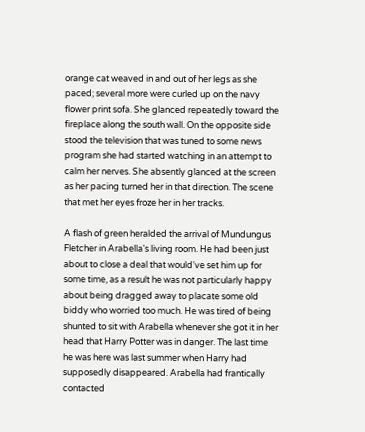orange cat weaved in and out of her legs as she paced; several more were curled up on the navy flower print sofa. She glanced repeatedly toward the fireplace along the south wall. On the opposite side stood the television that was tuned to some news program she had started watching in an attempt to calm her nerves. She absently glanced at the screen as her pacing turned her in that direction. The scene that met her eyes froze her in her tracks.

A flash of green heralded the arrival of Mundungus Fletcher in Arabella's living room. He had been just about to close a deal that would've set him up for some time, as a result he was not particularly happy about being dragged away to placate some old biddy who worried too much. He was tired of being shunted to sit with Arabella whenever she got it in her head that Harry Potter was in danger. The last time he was here was last summer when Harry had supposedly disappeared. Arabella had frantically contacted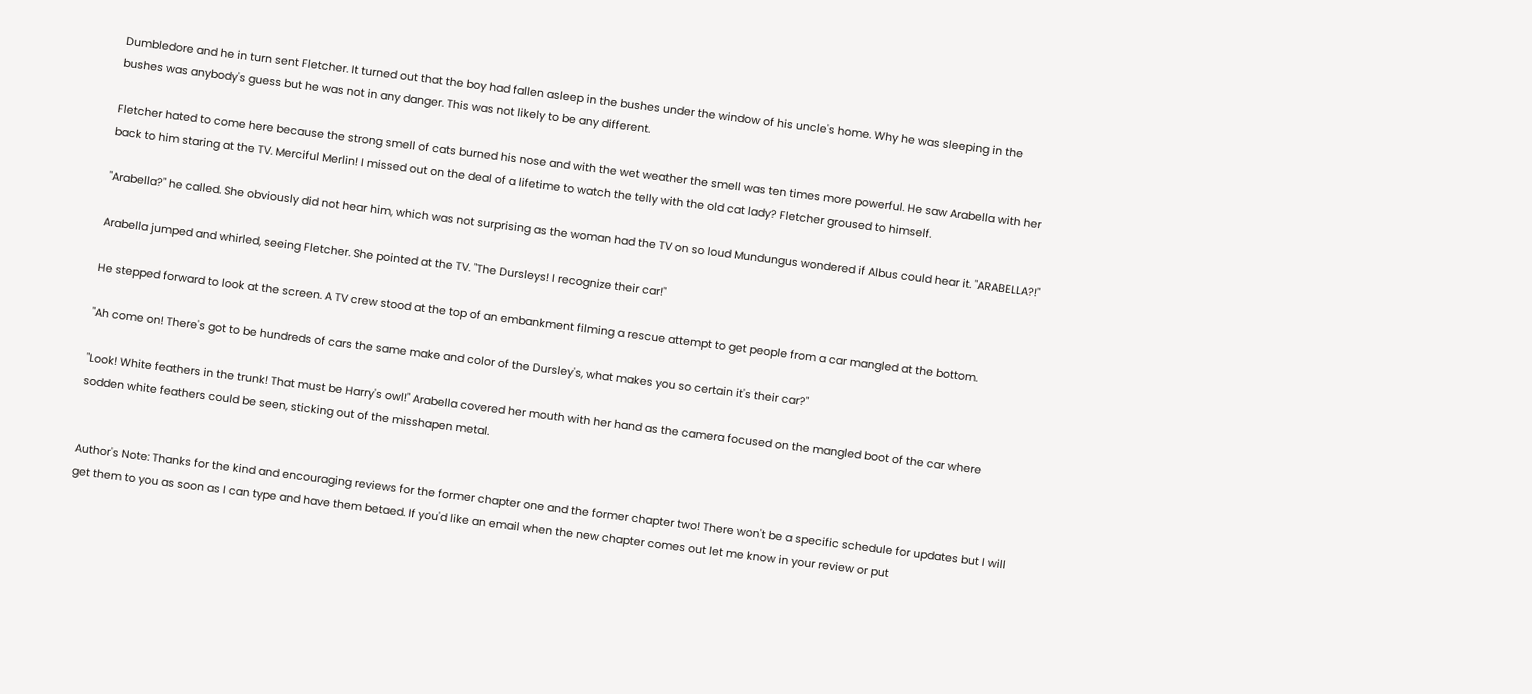Dumbledore and he in turn sent Fletcher. It turned out that the boy had fallen asleep in the bushes under the window of his uncle's home. Why he was sleeping in the bushes was anybody's guess but he was not in any danger. This was not likely to be any different.

Fletcher hated to come here because the strong smell of cats burned his nose and with the wet weather the smell was ten times more powerful. He saw Arabella with her back to him staring at the TV. Merciful Merlin! I missed out on the deal of a lifetime to watch the telly with the old cat lady? Fletcher groused to himself.

"Arabella?" he called. She obviously did not hear him, which was not surprising as the woman had the TV on so loud Mundungus wondered if Albus could hear it. "ARABELLA?!"

Arabella jumped and whirled, seeing Fletcher. She pointed at the TV. "The Dursleys! I recognize their car!"

He stepped forward to look at the screen. A TV crew stood at the top of an embankment filming a rescue attempt to get people from a car mangled at the bottom.

"Ah come on! There's got to be hundreds of cars the same make and color of the Dursley's, what makes you so certain it's their car?"

"Look! White feathers in the trunk! That must be Harry's owl!" Arabella covered her mouth with her hand as the camera focused on the mangled boot of the car where sodden white feathers could be seen, sticking out of the misshapen metal.


Author's Note: Thanks for the kind and encouraging reviews for the former chapter one and the former chapter two! There won't be a specific schedule for updates but I will get them to you as soon as I can type and have them betaed. If you'd like an email when the new chapter comes out let me know in your review or put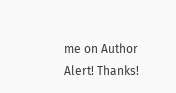me on Author Alert! Thanks!